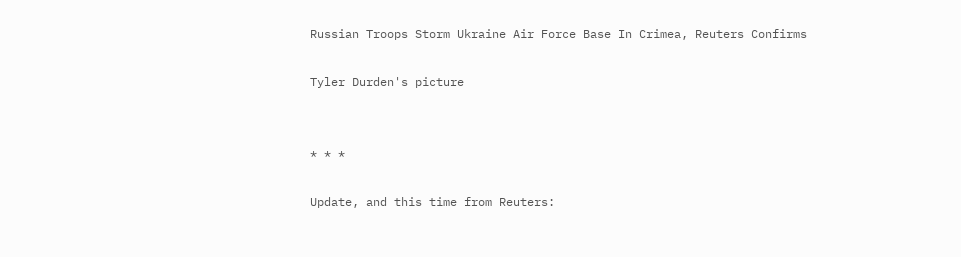Russian Troops Storm Ukraine Air Force Base In Crimea, Reuters Confirms

Tyler Durden's picture


* * *

Update, and this time from Reuters: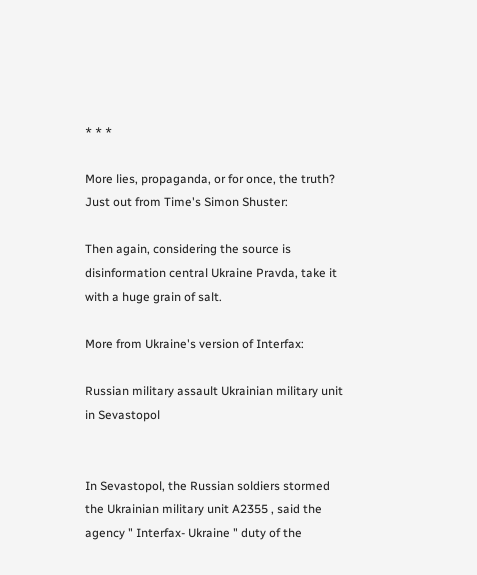* * *

More lies, propaganda, or for once, the truth? Just out from Time's Simon Shuster:

Then again, considering the source is disinformation central Ukraine Pravda, take it with a huge grain of salt.

More from Ukraine's version of Interfax:

Russian military assault Ukrainian military unit in Sevastopol


In Sevastopol, the Russian soldiers stormed the Ukrainian military unit A2355 , said the agency " Interfax- Ukraine " duty of the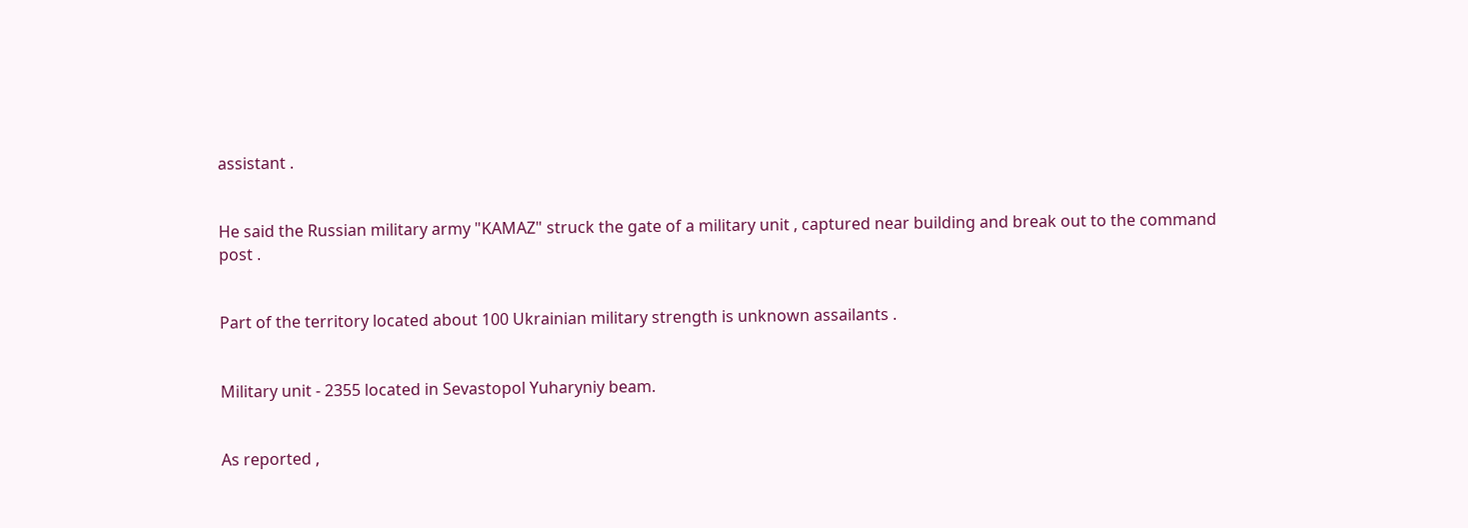assistant .


He said the Russian military army "KAMAZ" struck the gate of a military unit , captured near building and break out to the command post .


Part of the territory located about 100 Ukrainian military strength is unknown assailants .


Military unit - 2355 located in Sevastopol Yuharyniy beam.


As reported ,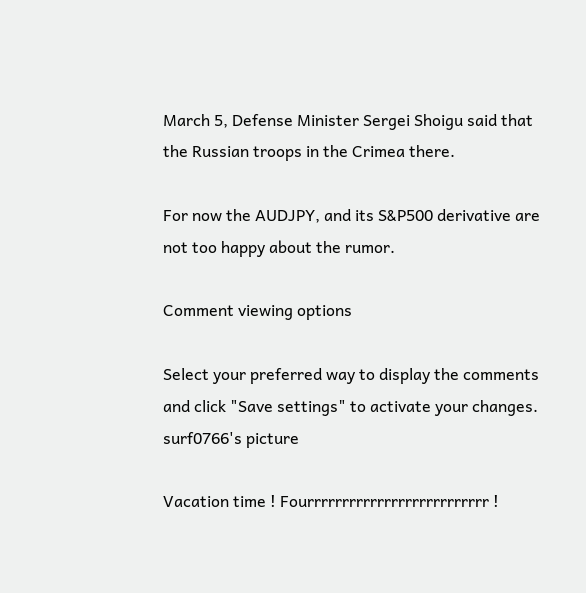March 5, Defense Minister Sergei Shoigu said that the Russian troops in the Crimea there.

For now the AUDJPY, and its S&P500 derivative are not too happy about the rumor.

Comment viewing options

Select your preferred way to display the comments and click "Save settings" to activate your changes.
surf0766's picture

Vacation time ! Fourrrrrrrrrrrrrrrrrrrrrrrrrr !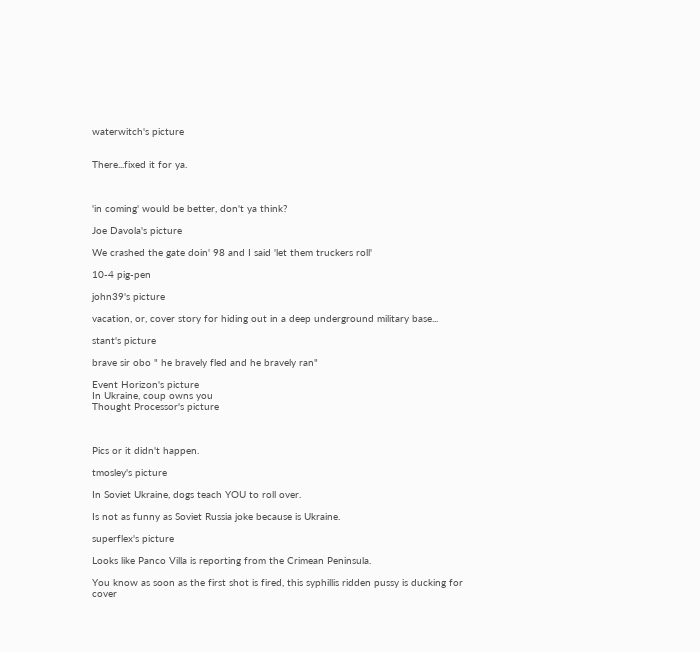waterwitch's picture


There...fixed it for ya.



'in coming' would be better, don't ya think?

Joe Davola's picture

We crashed the gate doin' 98 and I said 'let them truckers roll'

10-4 pig-pen

john39's picture

vacation, or, cover story for hiding out in a deep underground military base...

stant's picture

brave sir obo " he bravely fled and he bravely ran"

Event Horizon's picture
In Ukraine, coup owns you
Thought Processor's picture



Pics or it didn't happen.

tmosley's picture

In Soviet Ukraine, dogs teach YOU to roll over.

Is not as funny as Soviet Russia joke because is Ukraine.

superflex's picture

Looks like Panco Villa is reporting from the Crimean Peninsula.

You know as soon as the first shot is fired, this syphillis ridden pussy is ducking for cover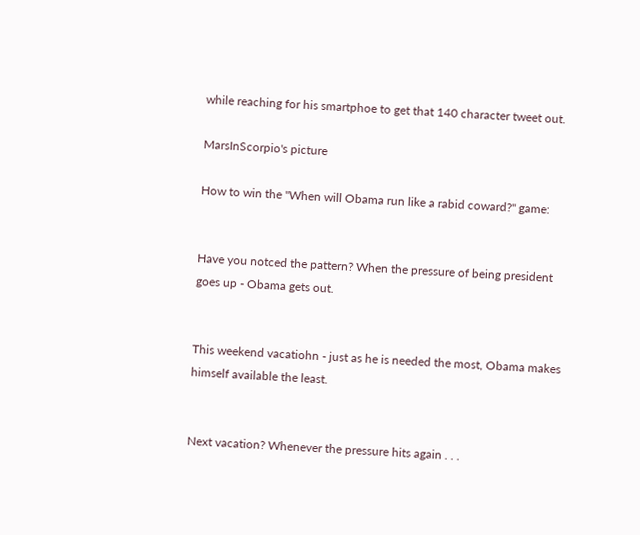while reaching for his smartphoe to get that 140 character tweet out.

MarsInScorpio's picture

How to win the "When will Obama run like a rabid coward?" game:


Have you notced the pattern? When the pressure of being president goes up - Obama gets out.


This weekend vacatiohn - just as he is needed the most, Obama makes himself available the least.


Next vacation? Whenever the pressure hits again . . .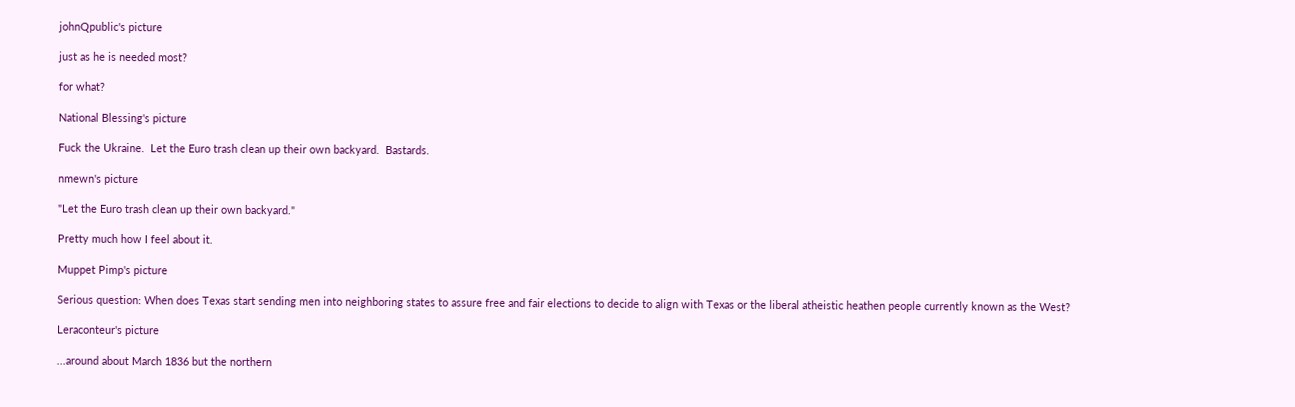johnQpublic's picture

just as he is needed most?

for what?

National Blessing's picture

Fuck the Ukraine.  Let the Euro trash clean up their own backyard.  Bastards.

nmewn's picture

"Let the Euro trash clean up their own backyard."

Pretty much how I feel about it.

Muppet Pimp's picture

Serious question: When does Texas start sending men into neighboring states to assure free and fair elections to decide to align with Texas or the liberal atheistic heathen people currently known as the West?

Leraconteur's picture

...around about March 1836 but the northern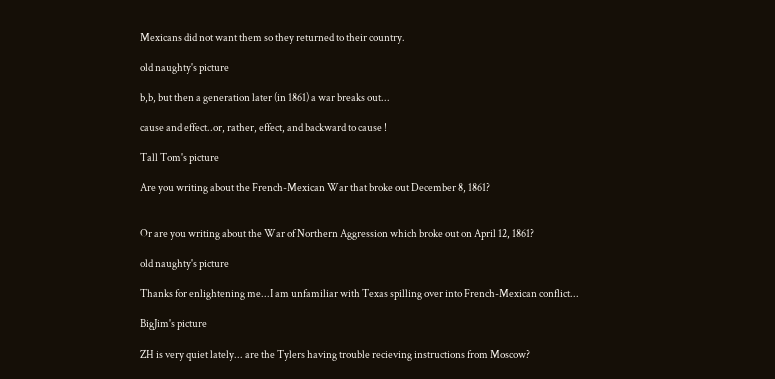Mexicans did not want them so they returned to their country.

old naughty's picture

b,b, but then a generation later (in 1861) a war breaks out...

cause and effect..or, rather, effect, and backward to cause !

Tall Tom's picture

Are you writing about the French-Mexican War that broke out December 8, 1861?


Or are you writing about the War of Northern Aggression which broke out on April 12, 1861?

old naughty's picture

Thanks for enlightening me...I am unfamiliar with Texas spilling over into French-Mexican conflict...

BigJim's picture

ZH is very quiet lately... are the Tylers having trouble recieving instructions from Moscow?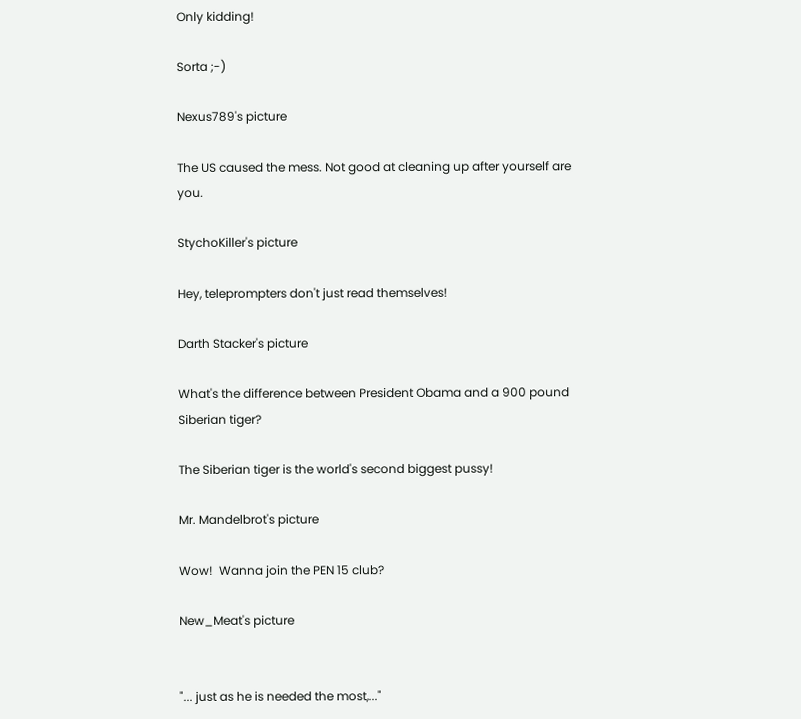Only kidding!

Sorta ;-)

Nexus789's picture

The US caused the mess. Not good at cleaning up after yourself are you.

StychoKiller's picture

Hey, teleprompters don't just read themselves!

Darth Stacker's picture

What's the difference between President Obama and a 900 pound Siberian tiger?

The Siberian tiger is the world's second biggest pussy!

Mr. Mandelbrot's picture

Wow!  Wanna join the PEN 15 club?

New_Meat's picture


"... just as he is needed the most,..."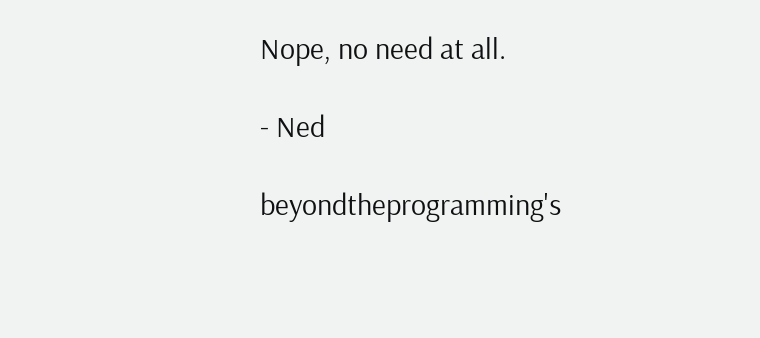Nope, no need at all.

- Ned

beyondtheprogramming's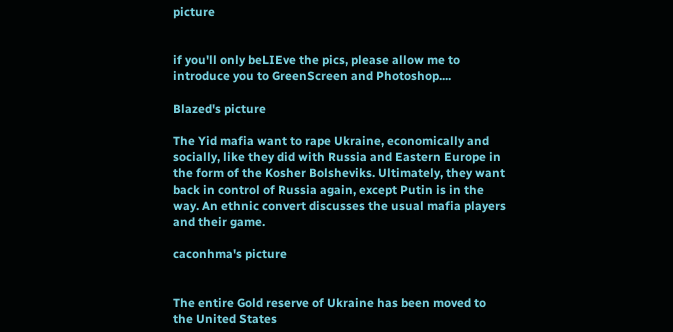picture


if you'll only beLIEve the pics, please allow me to introduce you to GreenScreen and Photoshop....

Blazed's picture

The Yid mafia want to rape Ukraine, economically and socially, like they did with Russia and Eastern Europe in the form of the Kosher Bolsheviks. Ultimately, they want back in control of Russia again, except Putin is in the way. An ethnic convert discusses the usual mafia players and their game.

caconhma's picture


The entire Gold reserve of Ukraine has been moved to the United States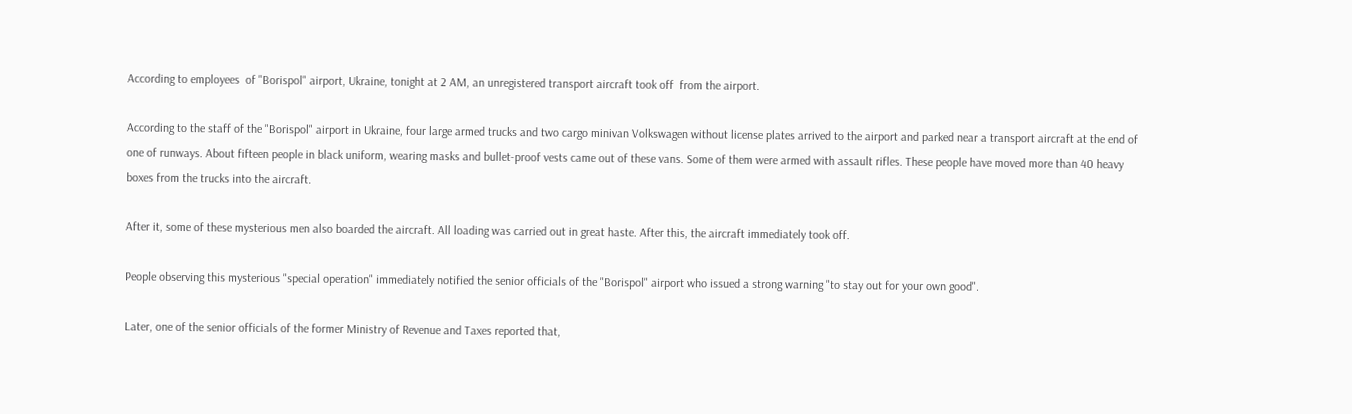According to employees  of "Borispol" airport, Ukraine, tonight at 2 AM, an unregistered transport aircraft took off  from the airport.

According to the staff of the "Borispol" airport in Ukraine, four large armed trucks and two cargo minivan Volkswagen without license plates arrived to the airport and parked near a transport aircraft at the end of one of runways. About fifteen people in black uniform, wearing masks and bullet-proof vests came out of these vans. Some of them were armed with assault rifles. These people have moved more than 40 heavy boxes from the trucks into the aircraft.

After it, some of these mysterious men also boarded the aircraft. All loading was carried out in great haste. After this, the aircraft immediately took off.

People observing this mysterious "special operation" immediately notified the senior officials of the "Borispol" airport who issued a strong warning "to stay out for your own good".

Later, one of the senior officials of the former Ministry of Revenue and Taxes reported that,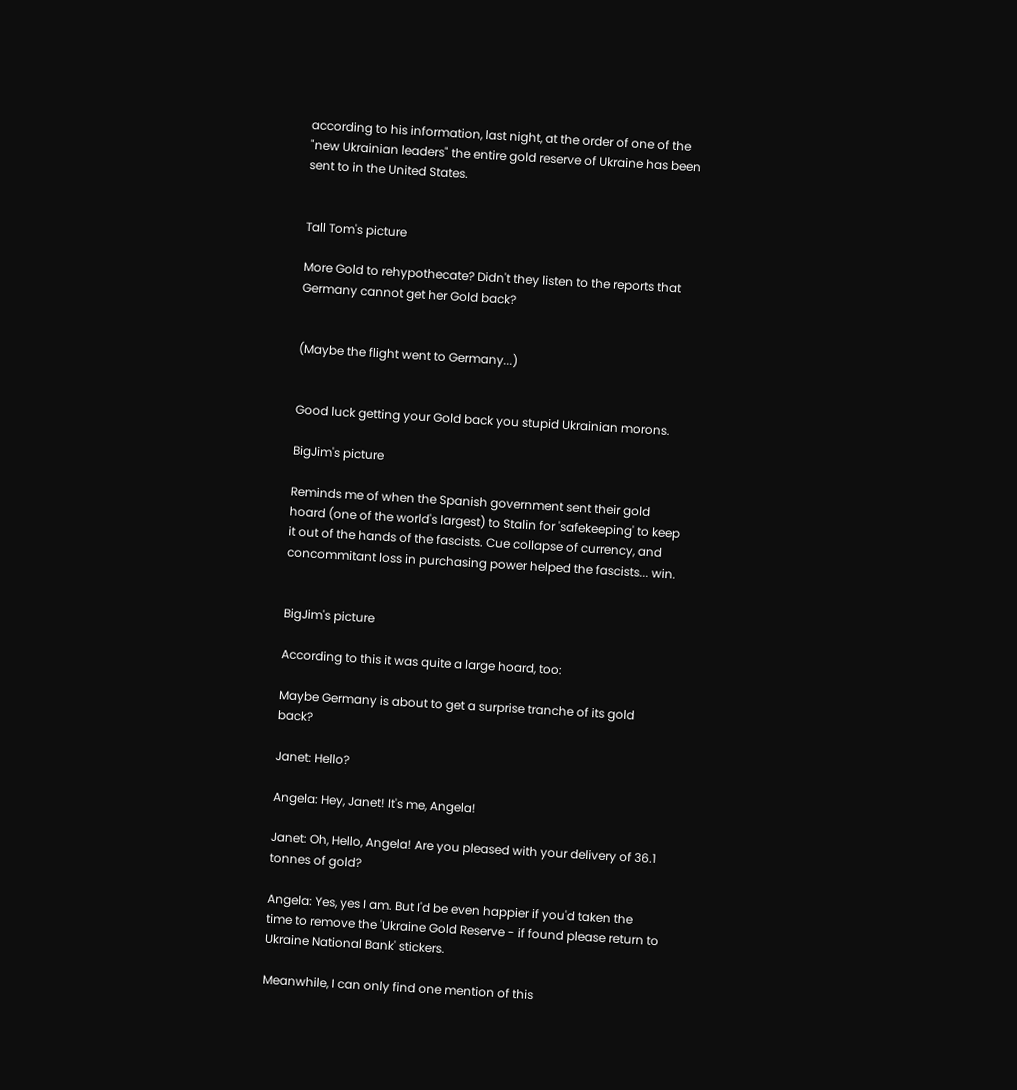according to his information, last night, at the order of one of the "new Ukrainian leaders" the entire gold reserve of Ukraine has been sent to in the United States.


Tall Tom's picture

More Gold to rehypothecate? Didn't they listen to the reports that Germany cannot get her Gold back?


(Maybe the flight went to Germany...)


Good luck getting your Gold back you stupid Ukrainian morons.

BigJim's picture

Reminds me of when the Spanish government sent their gold hoard (one of the world's largest) to Stalin for 'safekeeping' to keep it out of the hands of the fascists. Cue collapse of currency, and concommitant loss in purchasing power helped the fascists... win.


BigJim's picture

According to this it was quite a large hoard, too:

Maybe Germany is about to get a surprise tranche of its gold back?

Janet: Hello?

Angela: Hey, Janet! It's me, Angela!

Janet: Oh, Hello, Angela! Are you pleased with your delivery of 36.1 tonnes of gold?

Angela: Yes, yes I am. But I'd be even happier if you'd taken the time to remove the 'Ukraine Gold Reserve - if found please return to Ukraine National Bank' stickers.

Meanwhile, I can only find one mention of this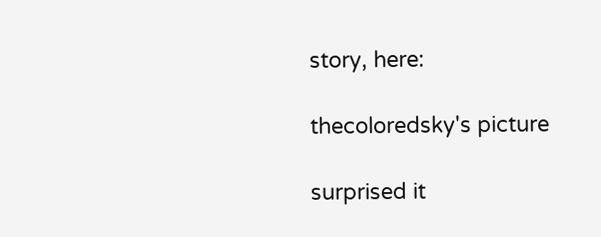story, here:

thecoloredsky's picture

surprised it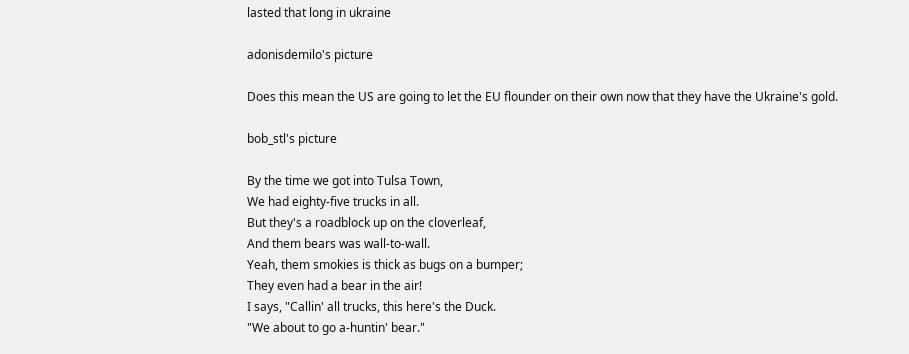lasted that long in ukraine

adonisdemilo's picture

Does this mean the US are going to let the EU flounder on their own now that they have the Ukraine's gold.

bob_stl's picture

By the time we got into Tulsa Town,
We had eighty-five trucks in all.
But they's a roadblock up on the cloverleaf,
And them bears was wall-to-wall.
Yeah, them smokies is thick as bugs on a bumper;
They even had a bear in the air!
I says, "Callin' all trucks, this here's the Duck.
"We about to go a-huntin' bear."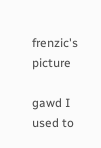frenzic's picture

gawd I used to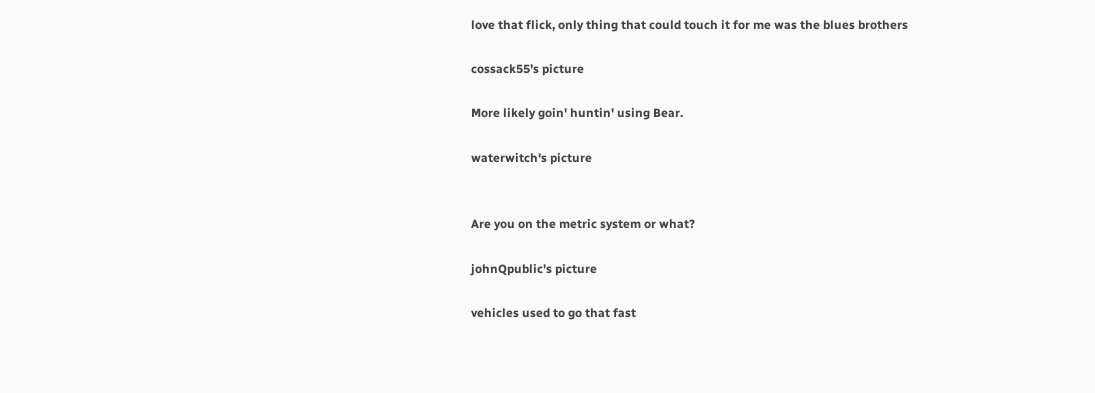love that flick, only thing that could touch it for me was the blues brothers

cossack55's picture

More likely goin' huntin' using Bear.

waterwitch's picture


Are you on the metric system or what?

johnQpublic's picture

vehicles used to go that fast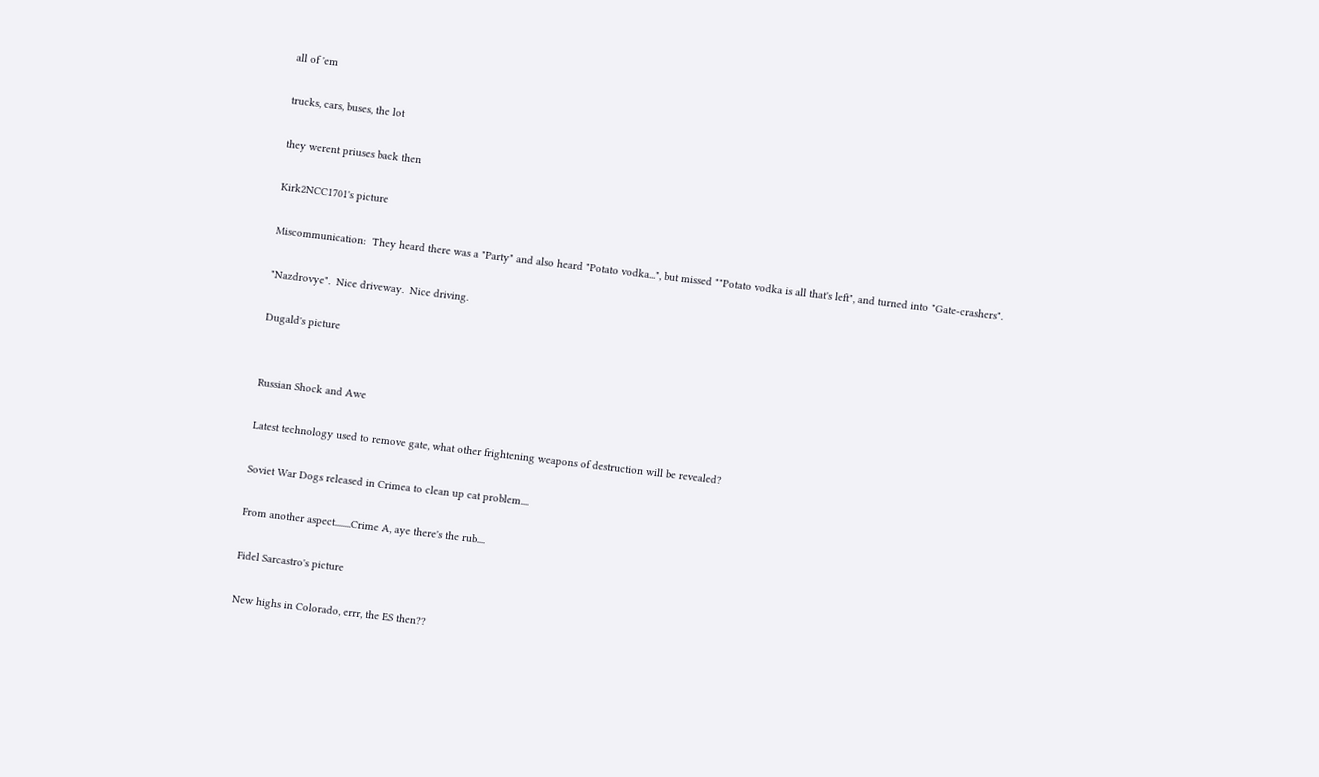all of 'em

trucks, cars, buses, the lot

they werent priuses back then

Kirk2NCC1701's picture

Miscommunication:  They heard there was a "Party" and also heard "Potato vodka...", but missed ""Potato vodka is all that's left", and turned into "Gate-crashers".

"Nazdrovye".  Nice driveway.  Nice driving.

Dugald's picture


Russian Shock and Awe

Latest technology used to remove gate, what other frightening weapons of destruction will be revealed?

Soviet War Dogs released in Crimea to clean up cat problem....

From another aspect........Crime A, aye there's the rub....

Fidel Sarcastro's picture

New highs in Colorado, errr, the ES then??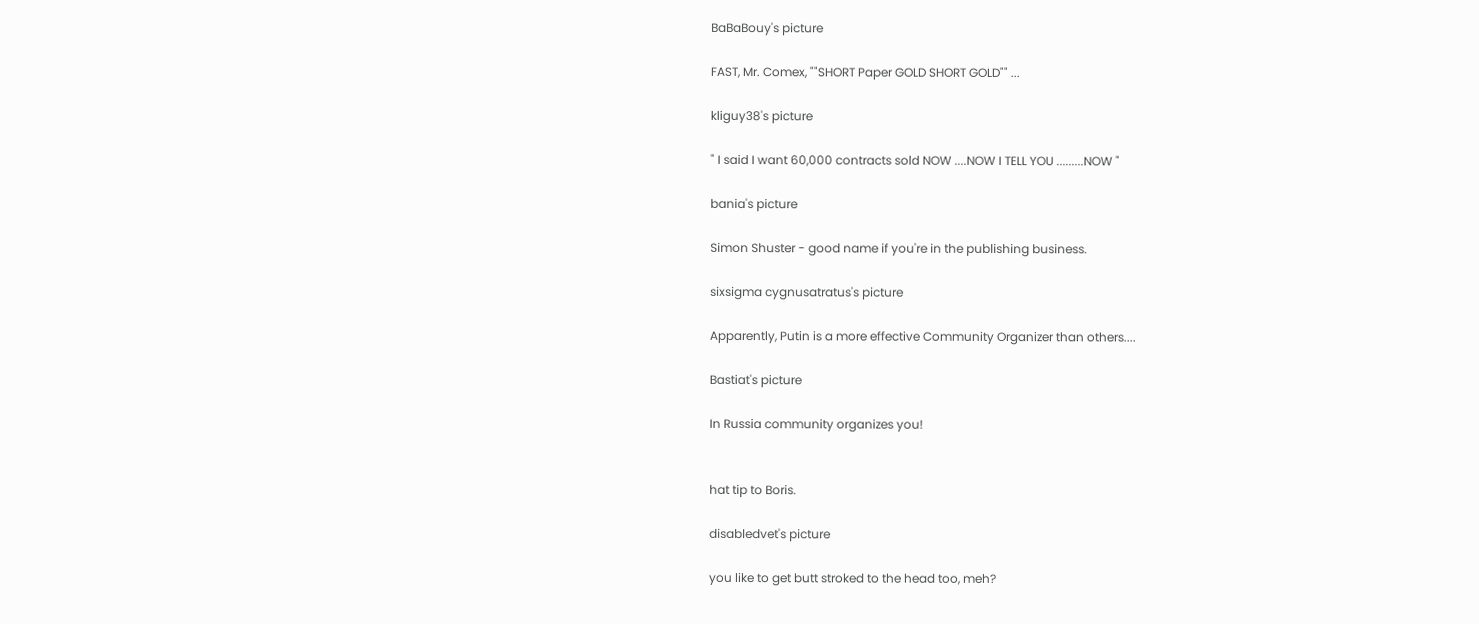BaBaBouy's picture

FAST, Mr. Comex, ""SHORT Paper GOLD SHORT GOLD"" ...

kliguy38's picture

" I said I want 60,000 contracts sold NOW ....NOW I TELL YOU .........NOW "

bania's picture

Simon Shuster - good name if you're in the publishing business.

sixsigma cygnusatratus's picture

Apparently, Putin is a more effective Community Organizer than others....

Bastiat's picture

In Russia community organizes you!


hat tip to Boris.

disabledvet's picture

you like to get butt stroked to the head too, meh?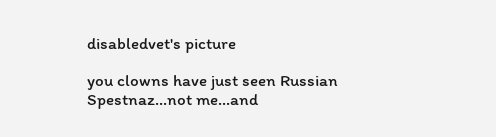disabledvet's picture

you clowns have just seen Russian Spestnaz...not me...and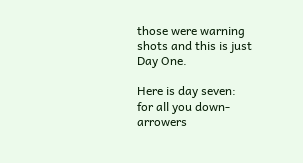those were warning shots and this is just Day One.

Here is day seven:
for all you down-arrowers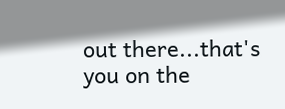out there...that's you on the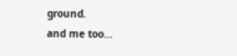ground.
and me too...